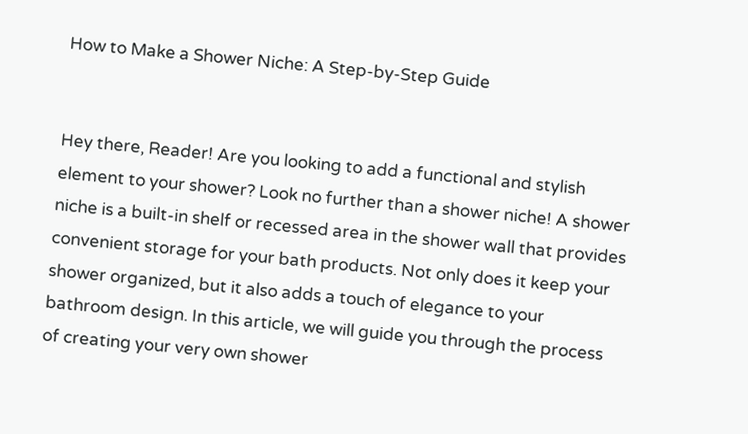How to Make a Shower Niche: A Step-by-Step Guide


Hey there, Reader! Are you looking to add a functional and stylish element to your shower? Look no further than a shower niche! A shower niche is a built-in shelf or recessed area in the shower wall that provides convenient storage for your bath products. Not only does it keep your shower organized, but it also adds a touch of elegance to your bathroom design. In this article, we will guide you through the process of creating your very own shower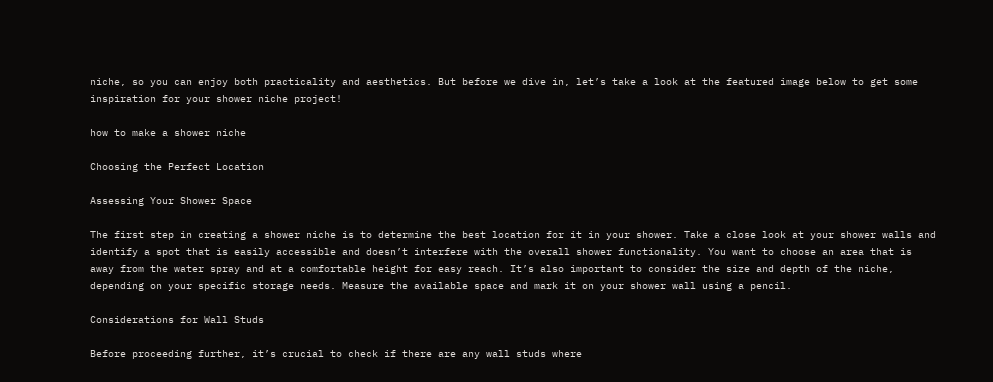niche, so you can enjoy both practicality and aesthetics. But before we dive in, let’s take a look at the featured image below to get some inspiration for your shower niche project!

how to make a shower niche

Choosing the Perfect Location

Assessing Your Shower Space

The first step in creating a shower niche is to determine the best location for it in your shower. Take a close look at your shower walls and identify a spot that is easily accessible and doesn’t interfere with the overall shower functionality. You want to choose an area that is away from the water spray and at a comfortable height for easy reach. It’s also important to consider the size and depth of the niche, depending on your specific storage needs. Measure the available space and mark it on your shower wall using a pencil.

Considerations for Wall Studs

Before proceeding further, it’s crucial to check if there are any wall studs where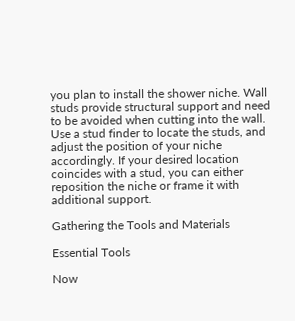you plan to install the shower niche. Wall studs provide structural support and need to be avoided when cutting into the wall. Use a stud finder to locate the studs, and adjust the position of your niche accordingly. If your desired location coincides with a stud, you can either reposition the niche or frame it with additional support.

Gathering the Tools and Materials

Essential Tools

Now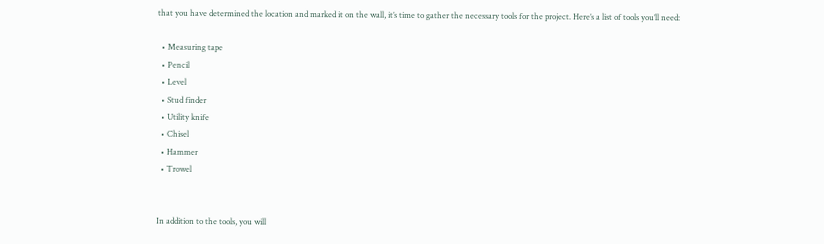that you have determined the location and marked it on the wall, it’s time to gather the necessary tools for the project. Here’s a list of tools you’ll need:

  • Measuring tape
  • Pencil
  • Level
  • Stud finder
  • Utility knife
  • Chisel
  • Hammer
  • Trowel


In addition to the tools, you will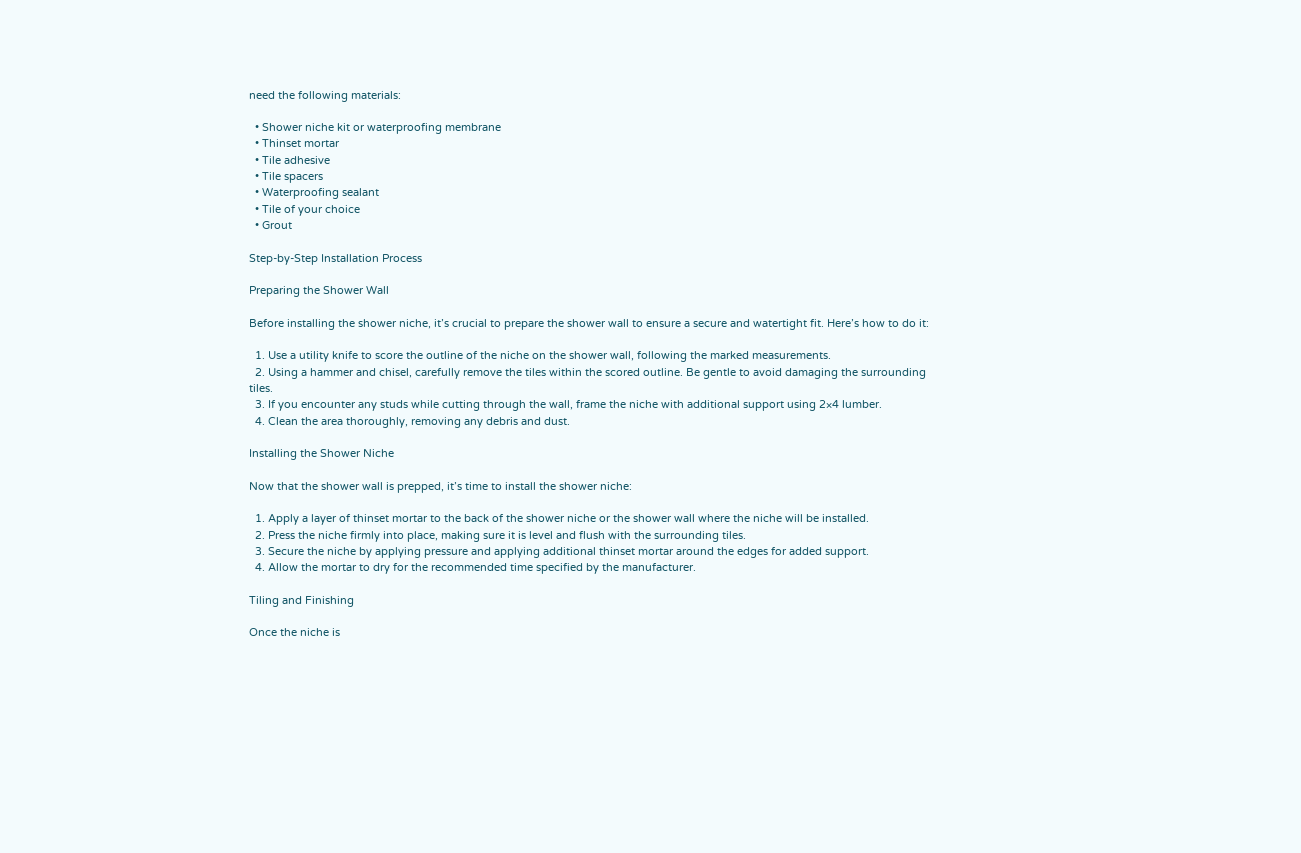need the following materials:

  • Shower niche kit or waterproofing membrane
  • Thinset mortar
  • Tile adhesive
  • Tile spacers
  • Waterproofing sealant
  • Tile of your choice
  • Grout

Step-by-Step Installation Process

Preparing the Shower Wall

Before installing the shower niche, it’s crucial to prepare the shower wall to ensure a secure and watertight fit. Here’s how to do it:

  1. Use a utility knife to score the outline of the niche on the shower wall, following the marked measurements.
  2. Using a hammer and chisel, carefully remove the tiles within the scored outline. Be gentle to avoid damaging the surrounding tiles.
  3. If you encounter any studs while cutting through the wall, frame the niche with additional support using 2×4 lumber.
  4. Clean the area thoroughly, removing any debris and dust.

Installing the Shower Niche

Now that the shower wall is prepped, it’s time to install the shower niche:

  1. Apply a layer of thinset mortar to the back of the shower niche or the shower wall where the niche will be installed.
  2. Press the niche firmly into place, making sure it is level and flush with the surrounding tiles.
  3. Secure the niche by applying pressure and applying additional thinset mortar around the edges for added support.
  4. Allow the mortar to dry for the recommended time specified by the manufacturer.

Tiling and Finishing

Once the niche is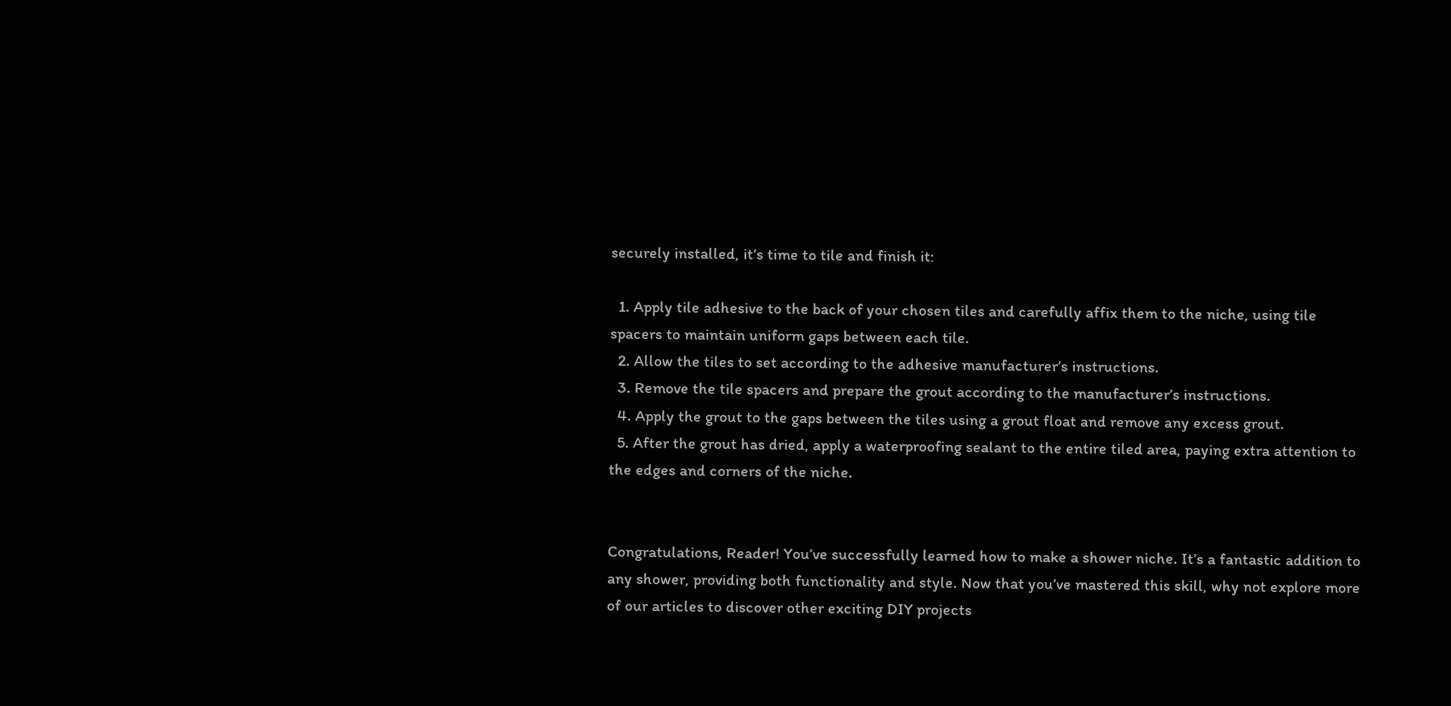securely installed, it’s time to tile and finish it:

  1. Apply tile adhesive to the back of your chosen tiles and carefully affix them to the niche, using tile spacers to maintain uniform gaps between each tile.
  2. Allow the tiles to set according to the adhesive manufacturer’s instructions.
  3. Remove the tile spacers and prepare the grout according to the manufacturer’s instructions.
  4. Apply the grout to the gaps between the tiles using a grout float and remove any excess grout.
  5. After the grout has dried, apply a waterproofing sealant to the entire tiled area, paying extra attention to the edges and corners of the niche.


Congratulations, Reader! You’ve successfully learned how to make a shower niche. It’s a fantastic addition to any shower, providing both functionality and style. Now that you’ve mastered this skill, why not explore more of our articles to discover other exciting DIY projects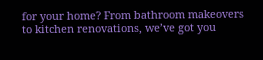for your home? From bathroom makeovers to kitchen renovations, we’ve got you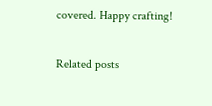covered. Happy crafting!

Related posts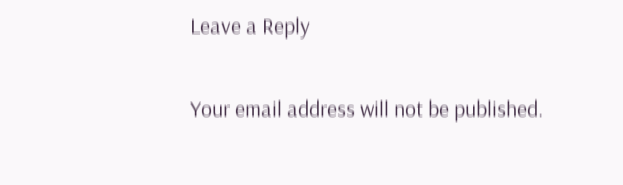Leave a Reply

Your email address will not be published.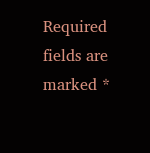Required fields are marked *